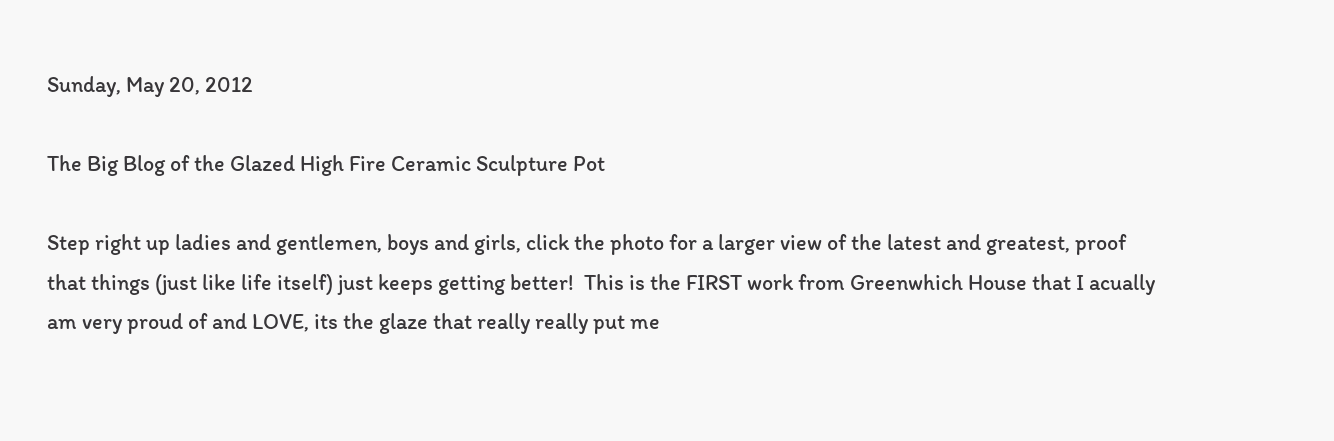Sunday, May 20, 2012

The Big Blog of the Glazed High Fire Ceramic Sculpture Pot

Step right up ladies and gentlemen, boys and girls, click the photo for a larger view of the latest and greatest, proof that things (just like life itself) just keeps getting better!  This is the FIRST work from Greenwhich House that I acually am very proud of and LOVE, its the glaze that really really put me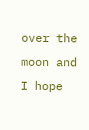over the moon and I hope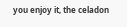you enjoy it, the celadon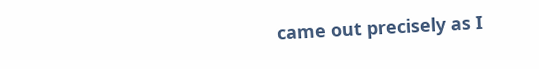came out precisely as I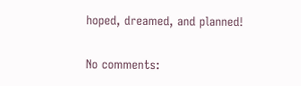hoped, dreamed, and planned!

No comments: